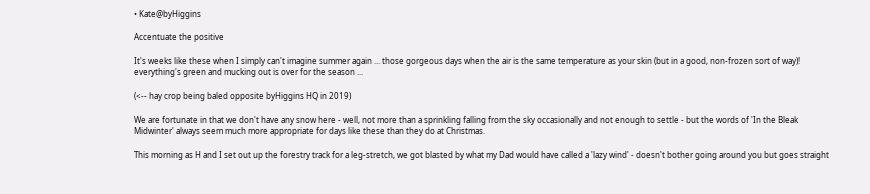• Kate@byHiggins

Accentuate the positive

It's weeks like these when I simply can't imagine summer again ... those gorgeous days when the air is the same temperature as your skin (but in a good, non-frozen sort of way)! everything's green and mucking out is over for the season ...

(<-- hay crop being baled opposite byHiggins HQ in 2019)

We are fortunate in that we don't have any snow here - well, not more than a sprinkling falling from the sky occasionally and not enough to settle - but the words of 'In the Bleak Midwinter' always seem much more appropriate for days like these than they do at Christmas.

This morning as H and I set out up the forestry track for a leg-stretch, we got blasted by what my Dad would have called a 'lazy wind' - doesn't bother going around you but goes straight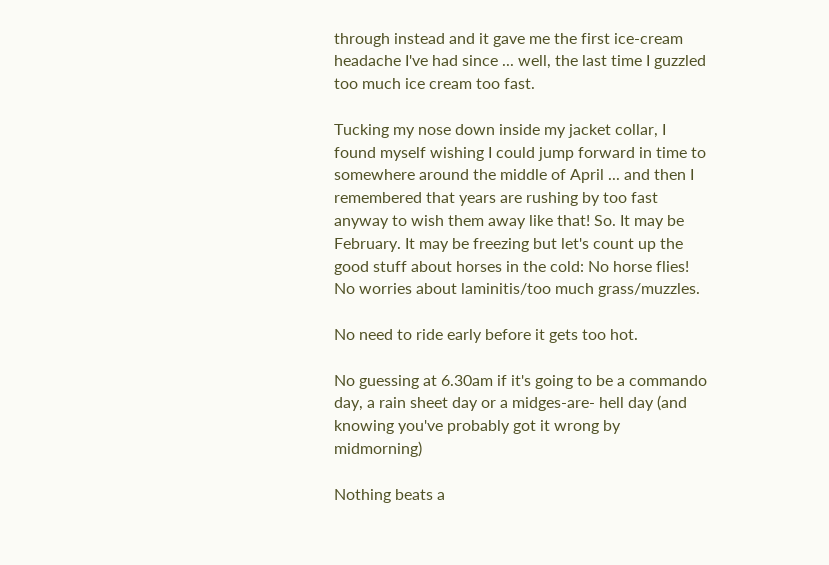through instead and it gave me the first ice-cream headache I've had since ... well, the last time I guzzled too much ice cream too fast.

Tucking my nose down inside my jacket collar, I found myself wishing I could jump forward in time to somewhere around the middle of April ... and then I remembered that years are rushing by too fast anyway to wish them away like that! So. It may be February. It may be freezing but let's count up the good stuff about horses in the cold: No horse flies! No worries about laminitis/too much grass/muzzles.

No need to ride early before it gets too hot.

No guessing at 6.30am if it's going to be a commando day, a rain sheet day or a midges-are- hell day (and knowing you've probably got it wrong by midmorning)

Nothing beats a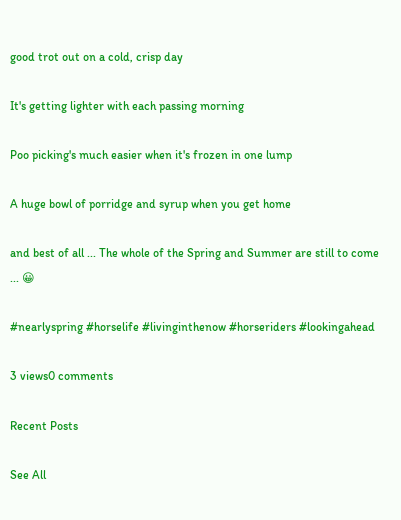good trot out on a cold, crisp day

It's getting lighter with each passing morning

Poo picking's much easier when it's frozen in one lump

A huge bowl of porridge and syrup when you get home

and best of all ... The whole of the Spring and Summer are still to come ... 😀

#nearlyspring #horselife #livinginthenow #horseriders #lookingahead

3 views0 comments

Recent Posts

See All